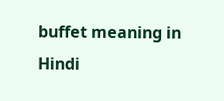buffet meaning in Hindi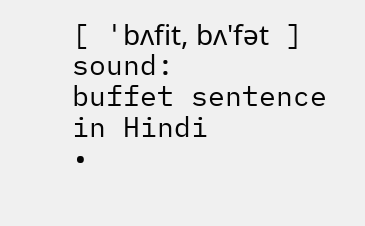[ 'bʌfit, bʌ'fət ] sound:
buffet sentence in Hindi
•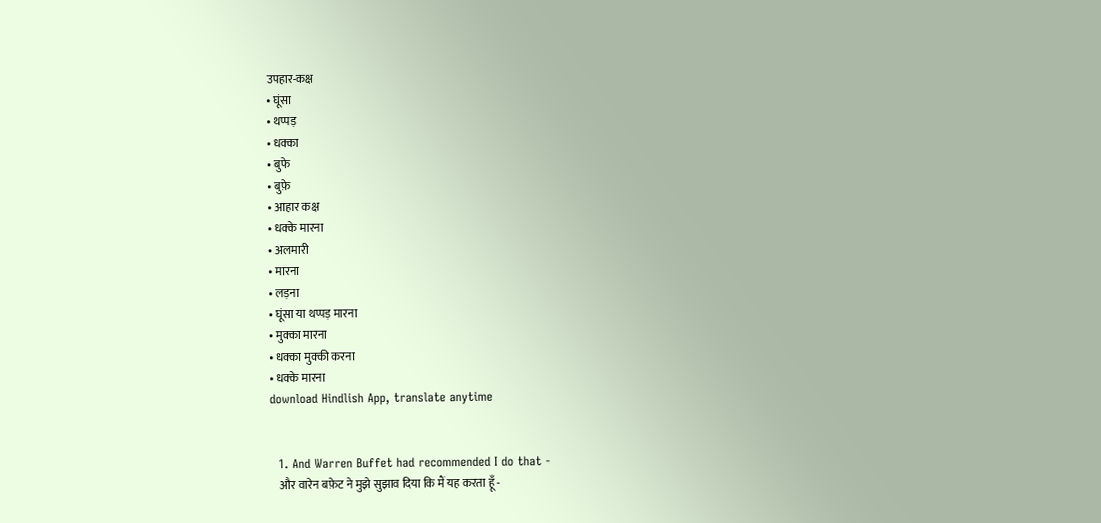उपहार-कक्ष
• घूंसा
• थप्पड़
• धक्का
• बुफे
• बुफ़े
• आहार कक्ष
• धक्के मारना
• अलमारी
• मारना
• लड़ना
• घूंसा या थप्पड़ मारना
• मुक्का मारना
• धक्का मुक्की करना
• धक्के मारना
download Hindlish App, translate anytime


  1. And Warren Buffet had recommended I do that -
    और वारेन बफ़ेट ने मुझे सुझाव दिया कि मैं यह करता हूँ -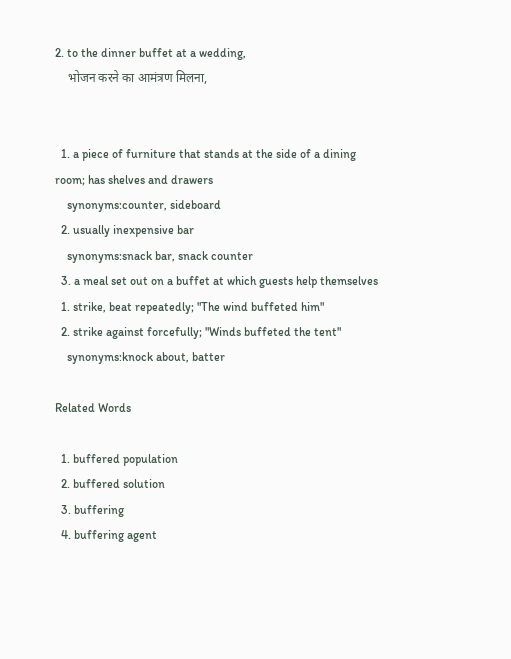2. to the dinner buffet at a wedding,
    भोजन करने का आमंत्रण मिलना,


  1. a piece of furniture that stands at the side of a dining room; has shelves and drawers
    synonyms:counter, sideboard
  2. usually inexpensive bar
    synonyms:snack bar, snack counter
  3. a meal set out on a buffet at which guests help themselves
  1. strike, beat repeatedly; "The wind buffeted him"
  2. strike against forcefully; "Winds buffeted the tent"
    synonyms:knock about, batter

Related Words

  1. buffered population
  2. buffered solution
  3. buffering
  4. buffering agent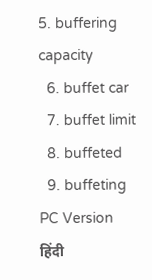5. buffering capacity
  6. buffet car
  7. buffet limit
  8. buffeted
  9. buffeting
PC Version
हिंदी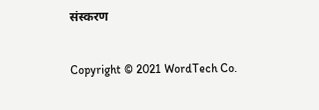संस्करण

Copyright © 2021 WordTech Co.